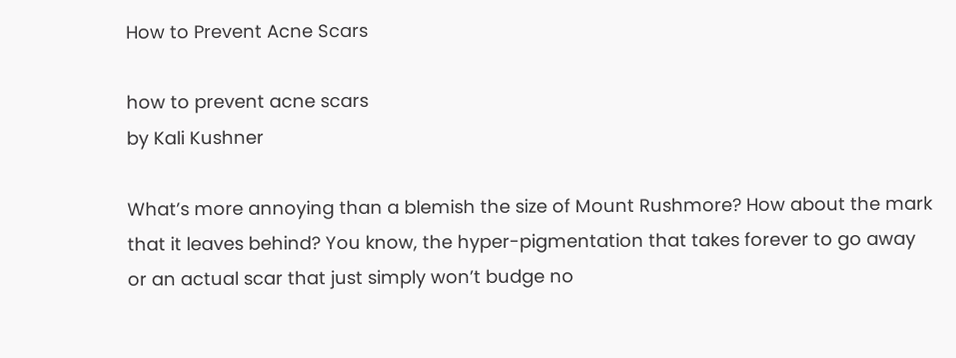How to Prevent Acne Scars

how to prevent acne scars
by Kali Kushner

What’s more annoying than a blemish the size of Mount Rushmore? How about the mark that it leaves behind? You know, the hyper-pigmentation that takes forever to go away or an actual scar that just simply won’t budge no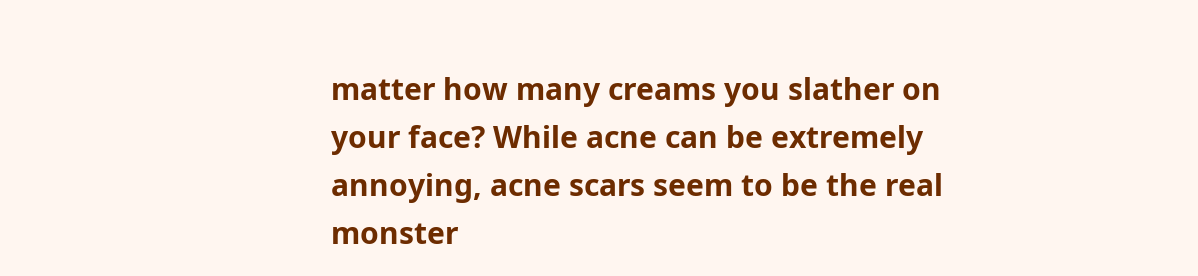matter how many creams you slather on your face? While acne can be extremely annoying, acne scars seem to be the real monster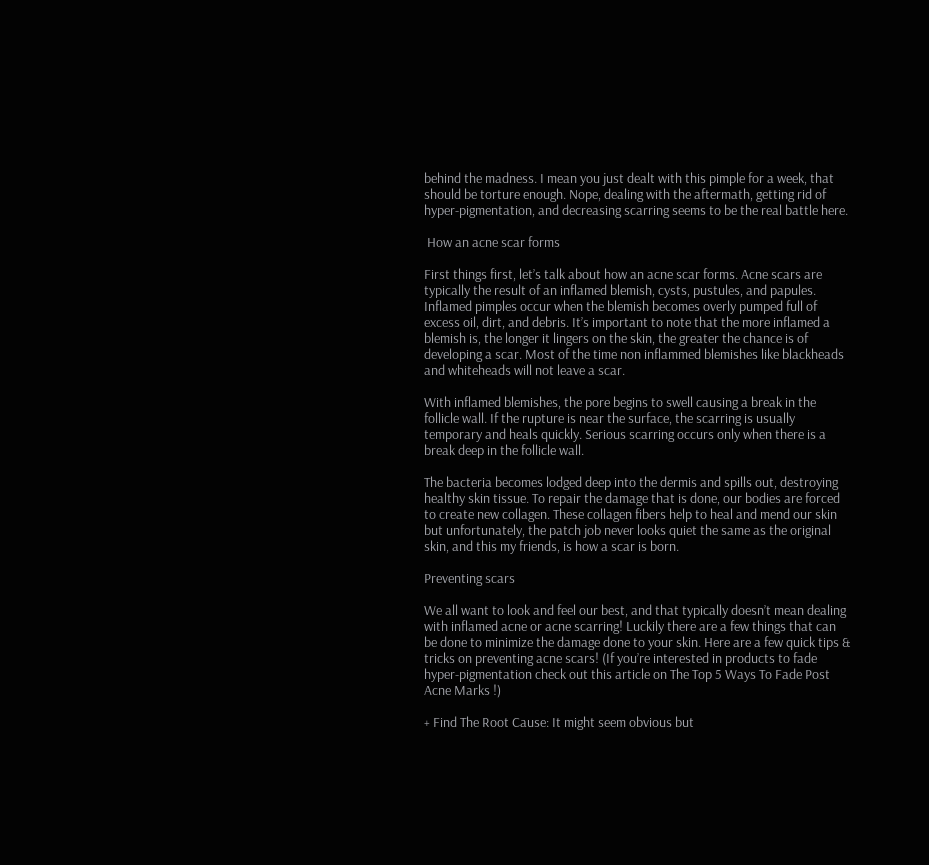behind the madness. I mean you just dealt with this pimple for a week, that should be torture enough. Nope, dealing with the aftermath, getting rid of hyper-pigmentation, and decreasing scarring seems to be the real battle here.

 How an acne scar forms

First things first, let’s talk about how an acne scar forms. Acne scars are typically the result of an inflamed blemish, cysts, pustules, and papules. Inflamed pimples occur when the blemish becomes overly pumped full of excess oil, dirt, and debris. It’s important to note that the more inflamed a blemish is, the longer it lingers on the skin, the greater the chance is of developing a scar. Most of the time non inflammed blemishes like blackheads and whiteheads will not leave a scar.

With inflamed blemishes, the pore begins to swell causing a break in the follicle wall. If the rupture is near the surface, the scarring is usually temporary and heals quickly. Serious scarring occurs only when there is a break deep in the follicle wall.

The bacteria becomes lodged deep into the dermis and spills out, destroying healthy skin tissue. To repair the damage that is done, our bodies are forced to create new collagen. These collagen fibers help to heal and mend our skin but unfortunately, the patch job never looks quiet the same as the original skin, and this my friends, is how a scar is born.

Preventing scars

We all want to look and feel our best, and that typically doesn’t mean dealing with inflamed acne or acne scarring! Luckily there are a few things that can be done to minimize the damage done to your skin. Here are a few quick tips & tricks on preventing acne scars! (If you’re interested in products to fade hyper-pigmentation check out this article on The Top 5 Ways To Fade Post Acne Marks !)

+ Find The Root Cause: It might seem obvious but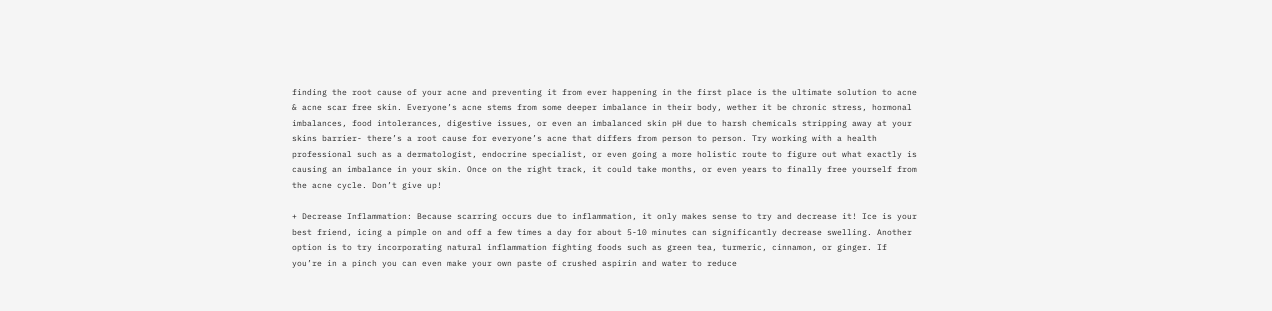finding the root cause of your acne and preventing it from ever happening in the first place is the ultimate solution to acne & acne scar free skin. Everyone’s acne stems from some deeper imbalance in their body, wether it be chronic stress, hormonal imbalances, food intolerances, digestive issues, or even an imbalanced skin pH due to harsh chemicals stripping away at your skins barrier- there’s a root cause for everyone’s acne that differs from person to person. Try working with a health professional such as a dermatologist, endocrine specialist, or even going a more holistic route to figure out what exactly is causing an imbalance in your skin. Once on the right track, it could take months, or even years to finally free yourself from the acne cycle. Don’t give up!

+ Decrease Inflammation: Because scarring occurs due to inflammation, it only makes sense to try and decrease it! Ice is your best friend, icing a pimple on and off a few times a day for about 5-10 minutes can significantly decrease swelling. Another option is to try incorporating natural inflammation fighting foods such as green tea, turmeric, cinnamon, or ginger. If you’re in a pinch you can even make your own paste of crushed aspirin and water to reduce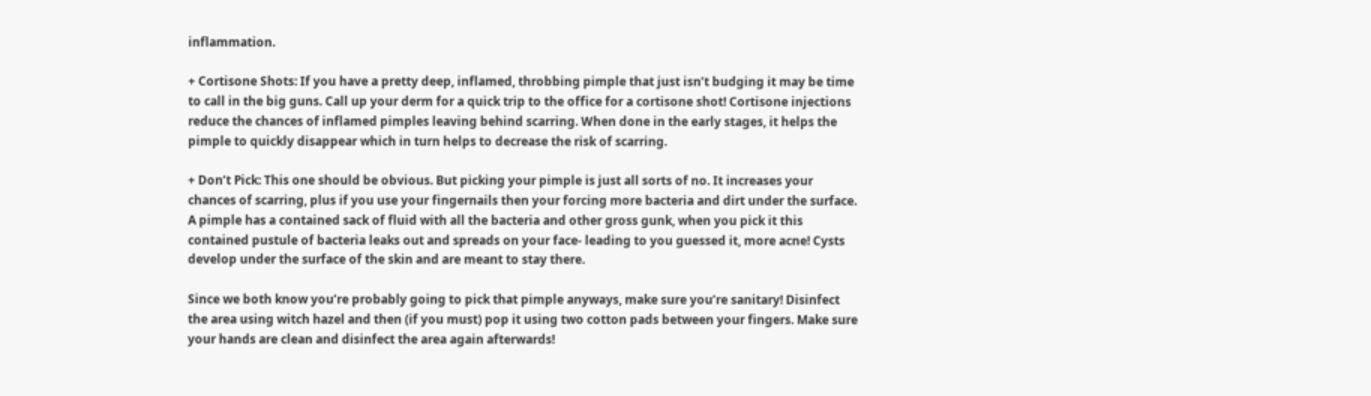inflammation.

+ Cortisone Shots: If you have a pretty deep, inflamed, throbbing pimple that just isn’t budging it may be time to call in the big guns. Call up your derm for a quick trip to the office for a cortisone shot! Cortisone injections reduce the chances of inflamed pimples leaving behind scarring. When done in the early stages, it helps the pimple to quickly disappear which in turn helps to decrease the risk of scarring.

+ Don’t Pick: This one should be obvious. But picking your pimple is just all sorts of no. It increases your chances of scarring, plus if you use your fingernails then your forcing more bacteria and dirt under the surface. A pimple has a contained sack of fluid with all the bacteria and other gross gunk, when you pick it this contained pustule of bacteria leaks out and spreads on your face- leading to you guessed it, more acne! Cysts develop under the surface of the skin and are meant to stay there.

Since we both know you’re probably going to pick that pimple anyways, make sure you’re sanitary! Disinfect the area using witch hazel and then (if you must) pop it using two cotton pads between your fingers. Make sure your hands are clean and disinfect the area again afterwards!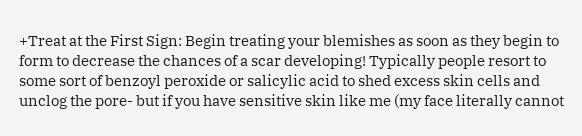+Treat at the First Sign: Begin treating your blemishes as soon as they begin to form to decrease the chances of a scar developing! Typically people resort to some sort of benzoyl peroxide or salicylic acid to shed excess skin cells and unclog the pore- but if you have sensitive skin like me (my face literally cannot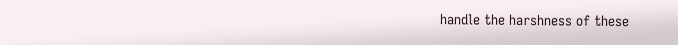handle the harshness of these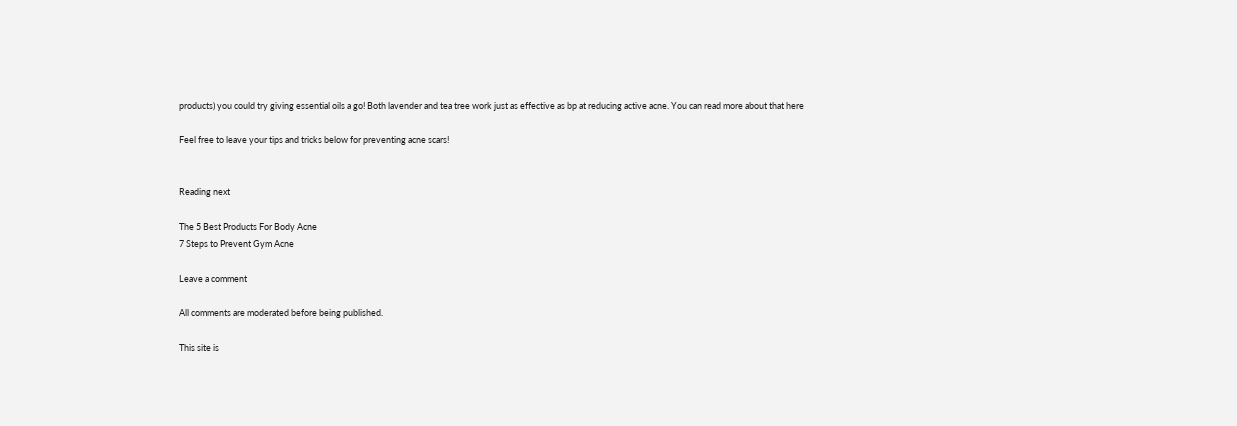products) you could try giving essential oils a go! Both lavender and tea tree work just as effective as bp at reducing active acne. You can read more about that here

Feel free to leave your tips and tricks below for preventing acne scars!


Reading next

The 5 Best Products For Body Acne
7 Steps to Prevent Gym Acne

Leave a comment

All comments are moderated before being published.

This site is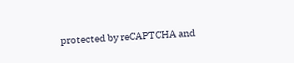protected by reCAPTCHA and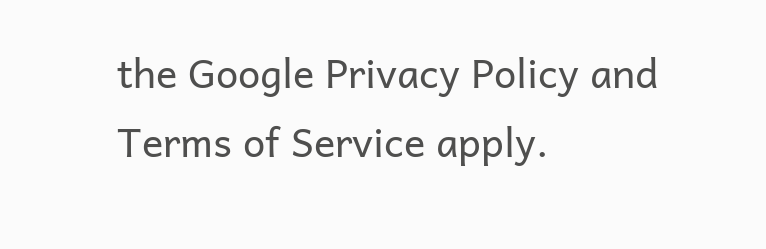the Google Privacy Policy and Terms of Service apply.